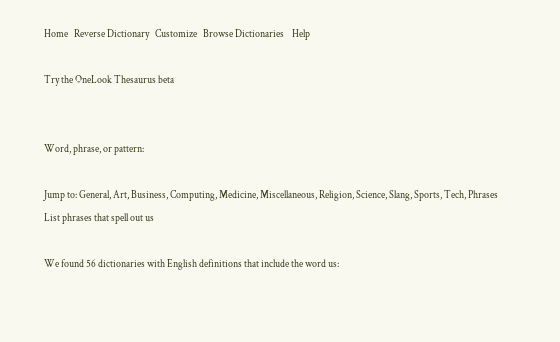Home   Reverse Dictionary   Customize   Browse Dictionaries    Help

Try the OneLook Thesaurus beta


Word, phrase, or pattern:

Jump to: General, Art, Business, Computing, Medicine, Miscellaneous, Religion, Science, Slang, Sports, Tech, Phrases
List phrases that spell out us

We found 56 dictionaries with English definitions that include the word us: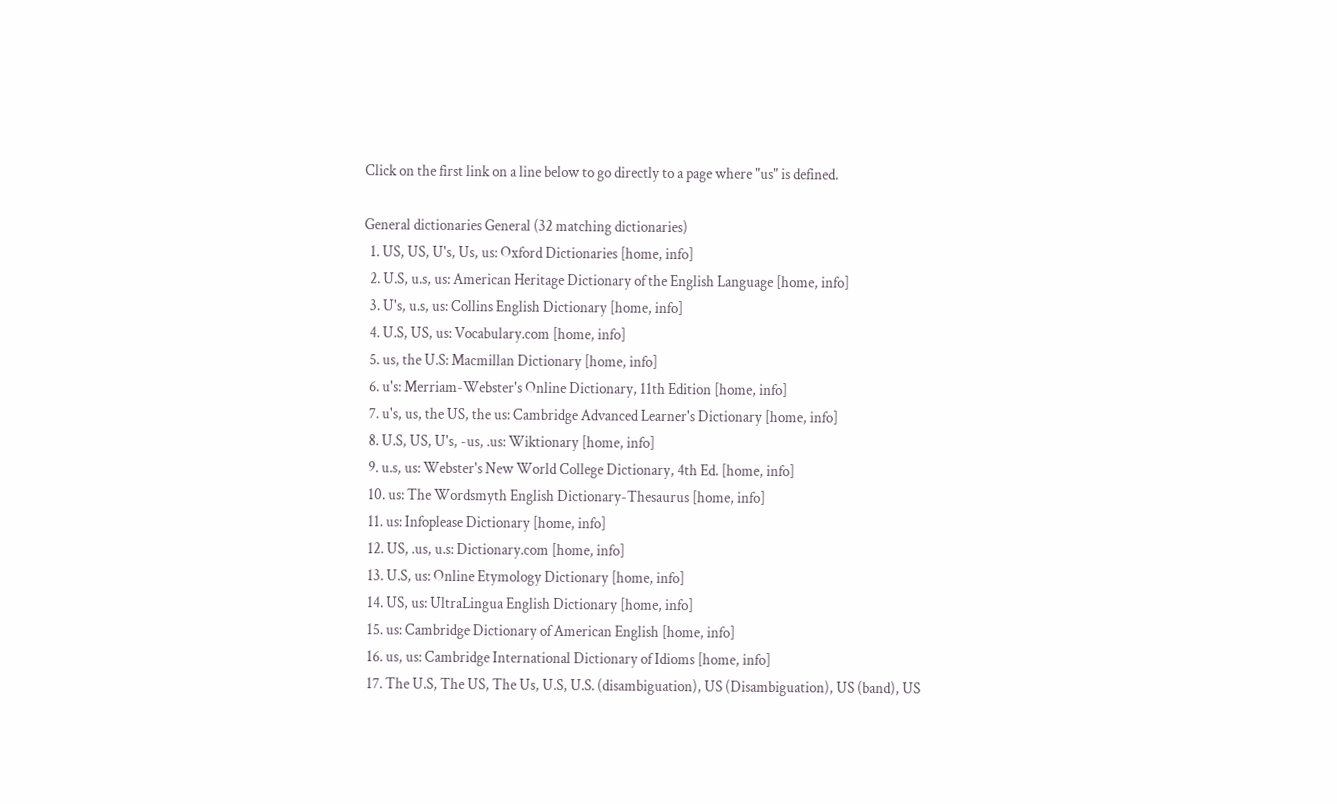Click on the first link on a line below to go directly to a page where "us" is defined.

General dictionaries General (32 matching dictionaries)
  1. US, US, U's, Us, us: Oxford Dictionaries [home, info]
  2. U.S, u.s, us: American Heritage Dictionary of the English Language [home, info]
  3. U's, u.s, us: Collins English Dictionary [home, info]
  4. U.S, US, us: Vocabulary.com [home, info]
  5. us, the U.S: Macmillan Dictionary [home, info]
  6. u's: Merriam-Webster's Online Dictionary, 11th Edition [home, info]
  7. u's, us, the US, the us: Cambridge Advanced Learner's Dictionary [home, info]
  8. U.S, US, U's, -us, .us: Wiktionary [home, info]
  9. u.s, us: Webster's New World College Dictionary, 4th Ed. [home, info]
  10. us: The Wordsmyth English Dictionary-Thesaurus [home, info]
  11. us: Infoplease Dictionary [home, info]
  12. US, .us, u.s: Dictionary.com [home, info]
  13. U.S, us: Online Etymology Dictionary [home, info]
  14. US, us: UltraLingua English Dictionary [home, info]
  15. us: Cambridge Dictionary of American English [home, info]
  16. us, us: Cambridge International Dictionary of Idioms [home, info]
  17. The U.S, The US, The Us, U.S, U.S. (disambiguation), US (Disambiguation), US (band), US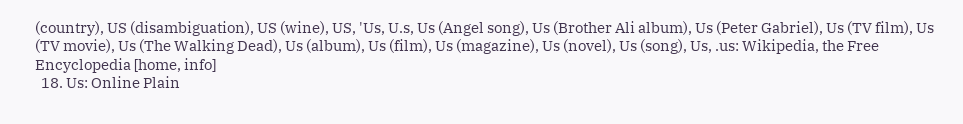(country), US (disambiguation), US (wine), US, 'Us, U.s, Us (Angel song), Us (Brother Ali album), Us (Peter Gabriel), Us (TV film), Us (TV movie), Us (The Walking Dead), Us (album), Us (film), Us (magazine), Us (novel), Us (song), Us, .us: Wikipedia, the Free Encyclopedia [home, info]
  18. Us: Online Plain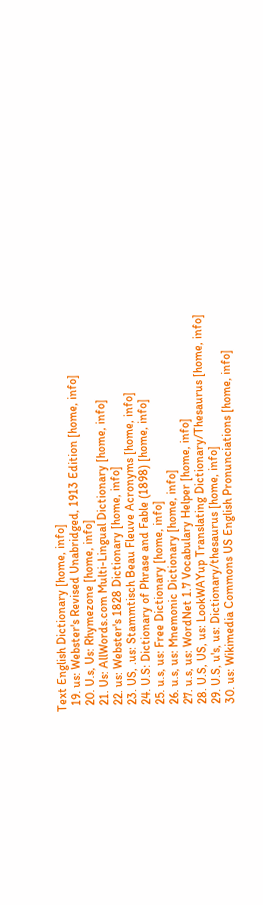Text English Dictionary [home, info]
  19. us: Webster's Revised Unabridged, 1913 Edition [home, info]
  20. U.s, Us: Rhymezone [home, info]
  21. Us: AllWords.com Multi-Lingual Dictionary [home, info]
  22. us: Webster's 1828 Dictionary [home, info]
  23. US, .us: Stammtisch Beau Fleuve Acronyms [home, info]
  24. U.S: Dictionary of Phrase and Fable (1898) [home, info]
  25. u.s, us: Free Dictionary [home, info]
  26. u.s, us: Mnemonic Dictionary [home, info]
  27. u.s, us: WordNet 1.7 Vocabulary Helper [home, info]
  28. U.S, US, us: LookWAYup Translating Dictionary/Thesaurus [home, info]
  29. U.S, u's, us: Dictionary/thesaurus [home, info]
  30. us: Wikimedia Commons US English Pronunciations [home, info]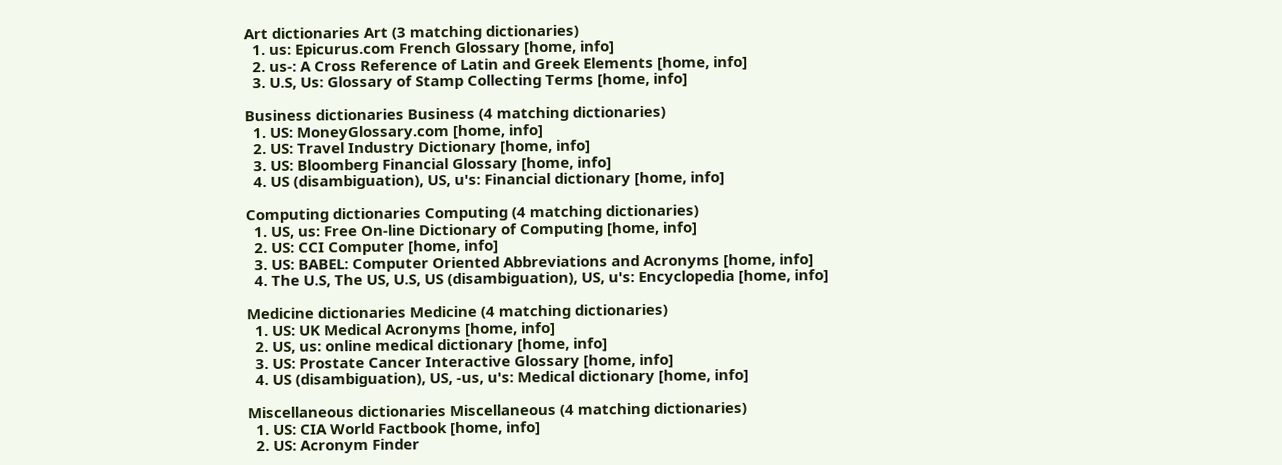Art dictionaries Art (3 matching dictionaries)
  1. us: Epicurus.com French Glossary [home, info]
  2. us-: A Cross Reference of Latin and Greek Elements [home, info]
  3. U.S, Us: Glossary of Stamp Collecting Terms [home, info]

Business dictionaries Business (4 matching dictionaries)
  1. US: MoneyGlossary.com [home, info]
  2. US: Travel Industry Dictionary [home, info]
  3. US: Bloomberg Financial Glossary [home, info]
  4. US (disambiguation), US, u's: Financial dictionary [home, info]

Computing dictionaries Computing (4 matching dictionaries)
  1. US, us: Free On-line Dictionary of Computing [home, info]
  2. US: CCI Computer [home, info]
  3. US: BABEL: Computer Oriented Abbreviations and Acronyms [home, info]
  4. The U.S, The US, U.S, US (disambiguation), US, u's: Encyclopedia [home, info]

Medicine dictionaries Medicine (4 matching dictionaries)
  1. US: UK Medical Acronyms [home, info]
  2. US, us: online medical dictionary [home, info]
  3. US: Prostate Cancer Interactive Glossary [home, info]
  4. US (disambiguation), US, -us, u's: Medical dictionary [home, info]

Miscellaneous dictionaries Miscellaneous (4 matching dictionaries)
  1. US: CIA World Factbook [home, info]
  2. US: Acronym Finder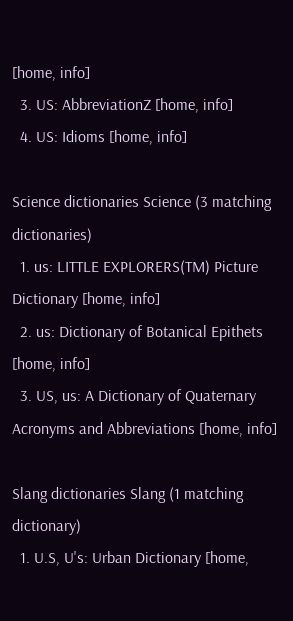[home, info]
  3. US: AbbreviationZ [home, info]
  4. US: Idioms [home, info]

Science dictionaries Science (3 matching dictionaries)
  1. us: LITTLE EXPLORERS(TM) Picture Dictionary [home, info]
  2. us: Dictionary of Botanical Epithets [home, info]
  3. US, us: A Dictionary of Quaternary Acronyms and Abbreviations [home, info]

Slang dictionaries Slang (1 matching dictionary)
  1. U.S, U's: Urban Dictionary [home,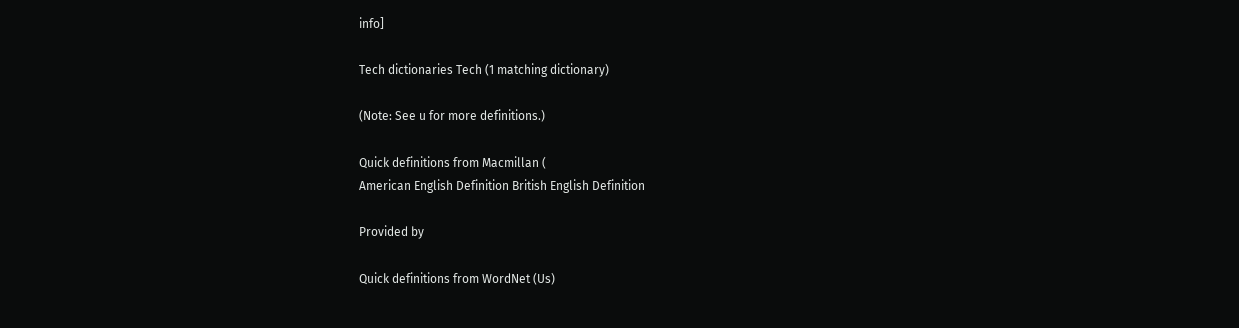info]

Tech dictionaries Tech (1 matching dictionary)

(Note: See u for more definitions.)

Quick definitions from Macmillan (
American English Definition British English Definition

Provided by

Quick definitions from WordNet (Us)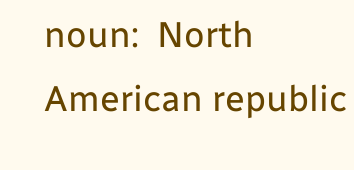noun:  North American republic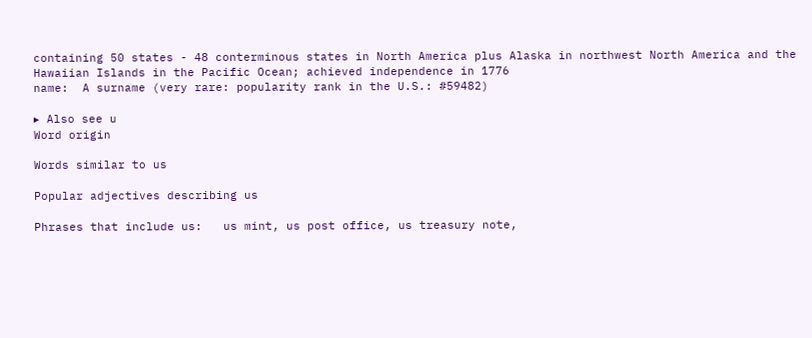containing 50 states - 48 conterminous states in North America plus Alaska in northwest North America and the Hawaiian Islands in the Pacific Ocean; achieved independence in 1776
name:  A surname (very rare: popularity rank in the U.S.: #59482)

▸ Also see u
Word origin

Words similar to us

Popular adjectives describing us

Phrases that include us:   us mint, us post office, us treasury note,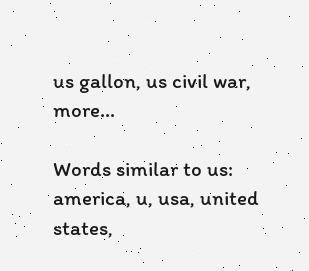us gallon, us civil war, more...

Words similar to us:   america, u, usa, united states,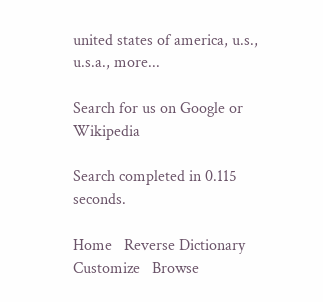united states of america, u.s., u.s.a., more...

Search for us on Google or Wikipedia

Search completed in 0.115 seconds.

Home   Reverse Dictionary   Customize   Browse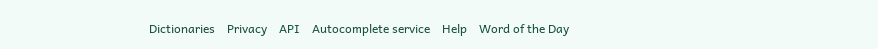Dictionaries    Privacy    API    Autocomplete service    Help    Word of the Day